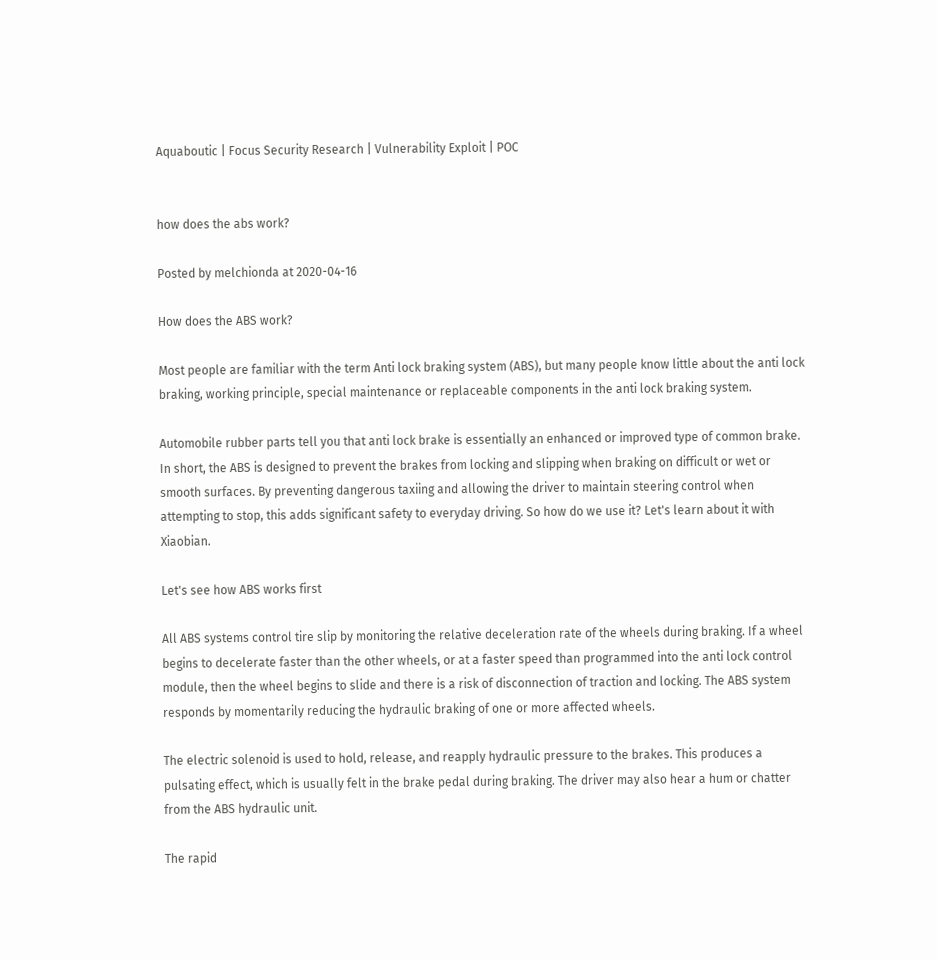Aquaboutic | Focus Security Research | Vulnerability Exploit | POC


how does the abs work?

Posted by melchionda at 2020-04-16

How does the ABS work?

Most people are familiar with the term Anti lock braking system (ABS), but many people know little about the anti lock braking, working principle, special maintenance or replaceable components in the anti lock braking system.

Automobile rubber parts tell you that anti lock brake is essentially an enhanced or improved type of common brake. In short, the ABS is designed to prevent the brakes from locking and slipping when braking on difficult or wet or smooth surfaces. By preventing dangerous taxiing and allowing the driver to maintain steering control when attempting to stop, this adds significant safety to everyday driving. So how do we use it? Let's learn about it with Xiaobian.

Let's see how ABS works first

All ABS systems control tire slip by monitoring the relative deceleration rate of the wheels during braking. If a wheel begins to decelerate faster than the other wheels, or at a faster speed than programmed into the anti lock control module, then the wheel begins to slide and there is a risk of disconnection of traction and locking. The ABS system responds by momentarily reducing the hydraulic braking of one or more affected wheels.

The electric solenoid is used to hold, release, and reapply hydraulic pressure to the brakes. This produces a pulsating effect, which is usually felt in the brake pedal during braking. The driver may also hear a hum or chatter from the ABS hydraulic unit.

The rapid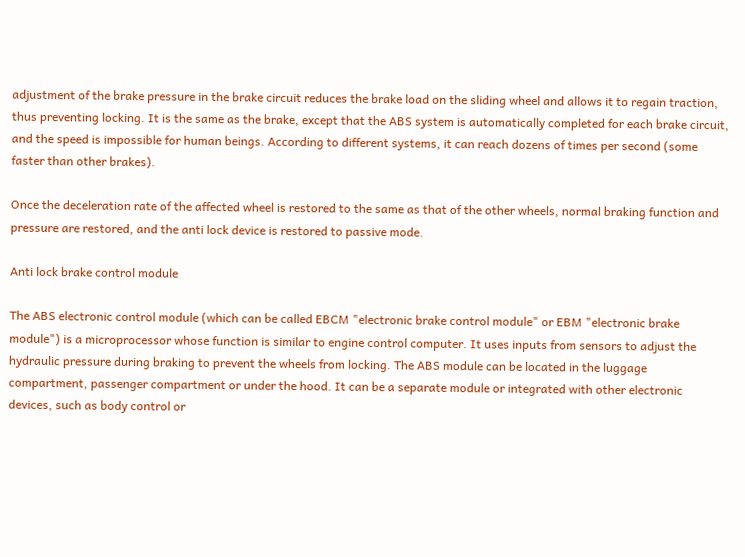adjustment of the brake pressure in the brake circuit reduces the brake load on the sliding wheel and allows it to regain traction, thus preventing locking. It is the same as the brake, except that the ABS system is automatically completed for each brake circuit, and the speed is impossible for human beings. According to different systems, it can reach dozens of times per second (some faster than other brakes).

Once the deceleration rate of the affected wheel is restored to the same as that of the other wheels, normal braking function and pressure are restored, and the anti lock device is restored to passive mode.

Anti lock brake control module

The ABS electronic control module (which can be called EBCM "electronic brake control module" or EBM "electronic brake module") is a microprocessor whose function is similar to engine control computer. It uses inputs from sensors to adjust the hydraulic pressure during braking to prevent the wheels from locking. The ABS module can be located in the luggage compartment, passenger compartment or under the hood. It can be a separate module or integrated with other electronic devices, such as body control or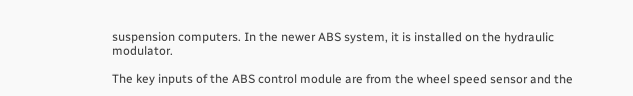suspension computers. In the newer ABS system, it is installed on the hydraulic modulator.

The key inputs of the ABS control module are from the wheel speed sensor and the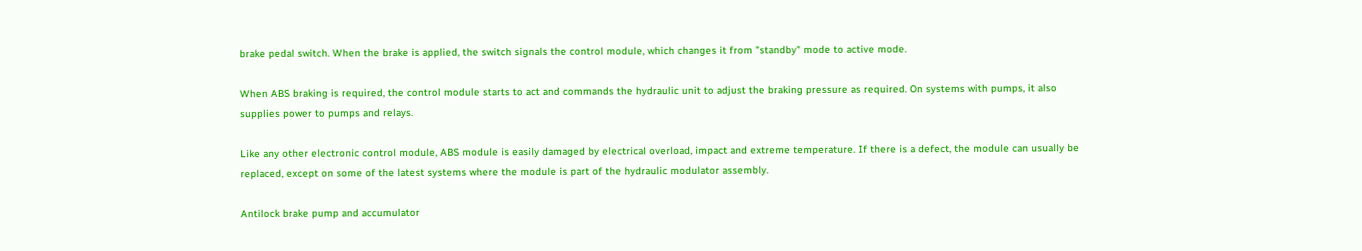brake pedal switch. When the brake is applied, the switch signals the control module, which changes it from "standby" mode to active mode.

When ABS braking is required, the control module starts to act and commands the hydraulic unit to adjust the braking pressure as required. On systems with pumps, it also supplies power to pumps and relays.

Like any other electronic control module, ABS module is easily damaged by electrical overload, impact and extreme temperature. If there is a defect, the module can usually be replaced, except on some of the latest systems where the module is part of the hydraulic modulator assembly.

Antilock brake pump and accumulator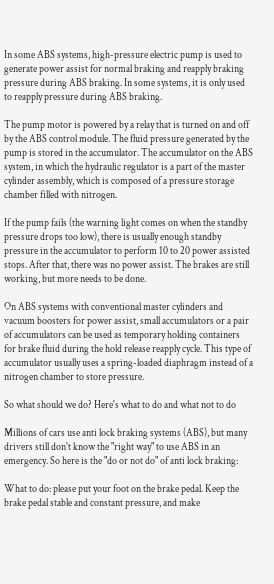In some ABS systems, high-pressure electric pump is used to generate power assist for normal braking and reapply braking pressure during ABS braking. In some systems, it is only used to reapply pressure during ABS braking.

The pump motor is powered by a relay that is turned on and off by the ABS control module. The fluid pressure generated by the pump is stored in the accumulator. The accumulator on the ABS system, in which the hydraulic regulator is a part of the master cylinder assembly, which is composed of a pressure storage chamber filled with nitrogen.

If the pump fails (the warning light comes on when the standby pressure drops too low), there is usually enough standby pressure in the accumulator to perform 10 to 20 power assisted stops. After that, there was no power assist. The brakes are still working, but more needs to be done.

On ABS systems with conventional master cylinders and vacuum boosters for power assist, small accumulators or a pair of accumulators can be used as temporary holding containers for brake fluid during the hold release reapply cycle. This type of accumulator usually uses a spring-loaded diaphragm instead of a nitrogen chamber to store pressure.

So what should we do? Here's what to do and what not to do

Millions of cars use anti lock braking systems (ABS), but many drivers still don't know the "right way" to use ABS in an emergency. So here is the "do or not do" of anti lock braking:

What to do: please put your foot on the brake pedal. Keep the brake pedal stable and constant pressure, and make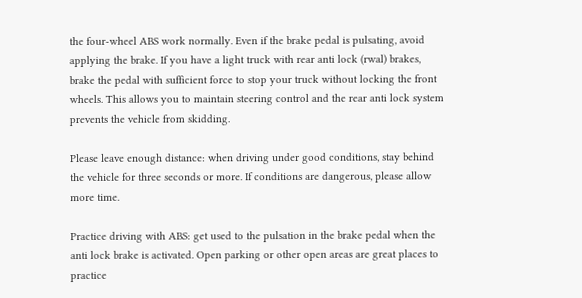the four-wheel ABS work normally. Even if the brake pedal is pulsating, avoid applying the brake. If you have a light truck with rear anti lock (rwal) brakes, brake the pedal with sufficient force to stop your truck without locking the front wheels. This allows you to maintain steering control and the rear anti lock system prevents the vehicle from skidding.

Please leave enough distance: when driving under good conditions, stay behind the vehicle for three seconds or more. If conditions are dangerous, please allow more time.

Practice driving with ABS: get used to the pulsation in the brake pedal when the anti lock brake is activated. Open parking or other open areas are great places to practice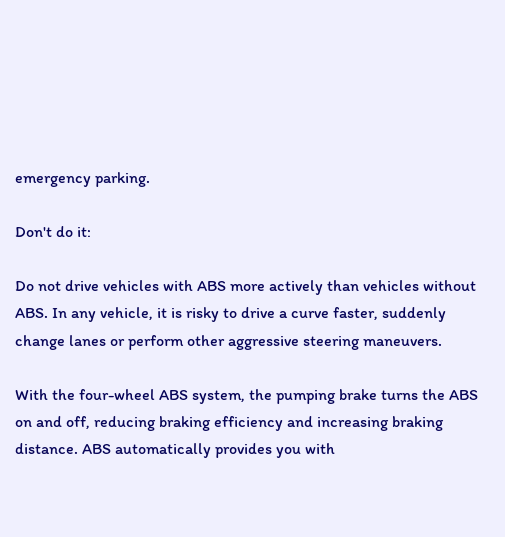emergency parking.

Don't do it:

Do not drive vehicles with ABS more actively than vehicles without ABS. In any vehicle, it is risky to drive a curve faster, suddenly change lanes or perform other aggressive steering maneuvers.

With the four-wheel ABS system, the pumping brake turns the ABS on and off, reducing braking efficiency and increasing braking distance. ABS automatically provides you with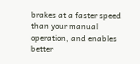brakes at a faster speed than your manual operation, and enables better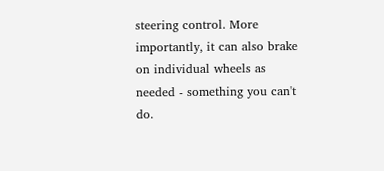steering control. More importantly, it can also brake on individual wheels as needed - something you can't do.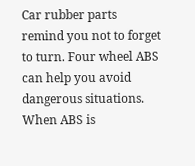Car rubber parts remind you not to forget to turn. Four wheel ABS can help you avoid dangerous situations. When ABS is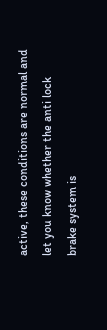active, these conditions are normal and let you know whether the anti lock brake system is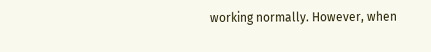working normally. However, when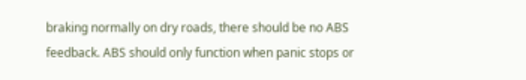braking normally on dry roads, there should be no ABS feedback. ABS should only function when panic stops or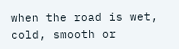when the road is wet, cold, smooth or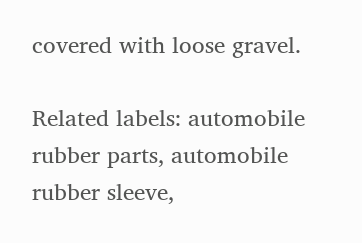covered with loose gravel.

Related labels: automobile rubber parts, automobile rubber sleeve,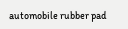automobile rubber pad